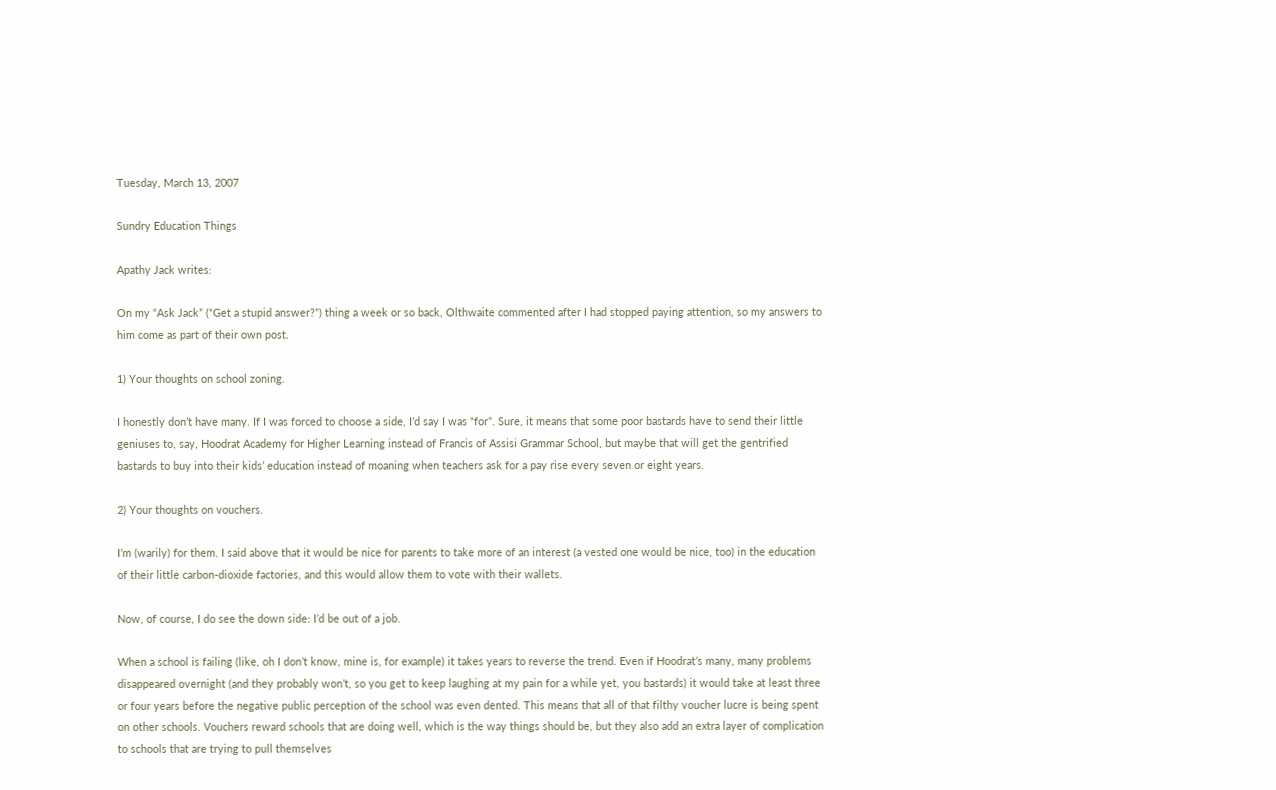Tuesday, March 13, 2007

Sundry Education Things

Apathy Jack writes:

On my “Ask Jack” (“Get a stupid answer?”) thing a week or so back, Olthwaite commented after I had stopped paying attention, so my answers to him come as part of their own post.

1) Your thoughts on school zoning.

I honestly don’t have many. If I was forced to choose a side, I’d say I was “for”. Sure, it means that some poor bastards have to send their little geniuses to, say, Hoodrat Academy for Higher Learning instead of Francis of Assisi Grammar School, but maybe that will get the gentrified bastards to buy into their kids’ education instead of moaning when teachers ask for a pay rise every seven or eight years.

2) Your thoughts on vouchers.

I’m (warily) for them. I said above that it would be nice for parents to take more of an interest (a vested one would be nice, too) in the education of their little carbon-dioxide factories, and this would allow them to vote with their wallets.

Now, of course, I do see the down side: I’d be out of a job.

When a school is failing (like, oh I don’t know, mine is, for example) it takes years to reverse the trend. Even if Hoodrat’s many, many problems disappeared overnight (and they probably won’t, so you get to keep laughing at my pain for a while yet, you bastards) it would take at least three or four years before the negative public perception of the school was even dented. This means that all of that filthy voucher lucre is being spent on other schools. Vouchers reward schools that are doing well, which is the way things should be, but they also add an extra layer of complication to schools that are trying to pull themselves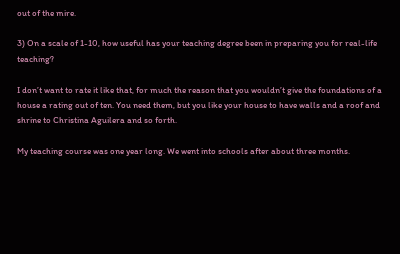out of the mire.

3) On a scale of 1-10, how useful has your teaching degree been in preparing you for real-life teaching?

I don’t want to rate it like that, for much the reason that you wouldn’t give the foundations of a house a rating out of ten. You need them, but you like your house to have walls and a roof and shrine to Christina Aguilera and so forth.

My teaching course was one year long. We went into schools after about three months.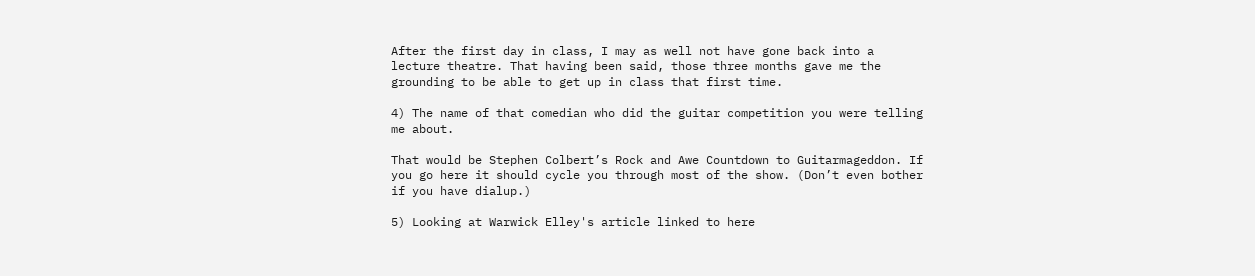After the first day in class, I may as well not have gone back into a lecture theatre. That having been said, those three months gave me the grounding to be able to get up in class that first time.

4) The name of that comedian who did the guitar competition you were telling me about.

That would be Stephen Colbert’s Rock and Awe Countdown to Guitarmageddon. If you go here it should cycle you through most of the show. (Don’t even bother if you have dialup.)

5) Looking at Warwick Elley's article linked to here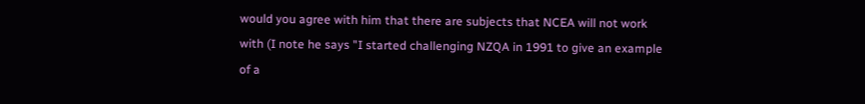would you agree with him that there are subjects that NCEA will not work with (I note he says "I started challenging NZQA in 1991 to give an example of a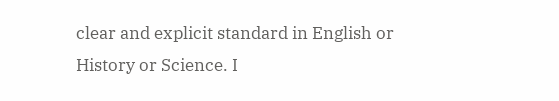clear and explicit standard in English or History or Science. I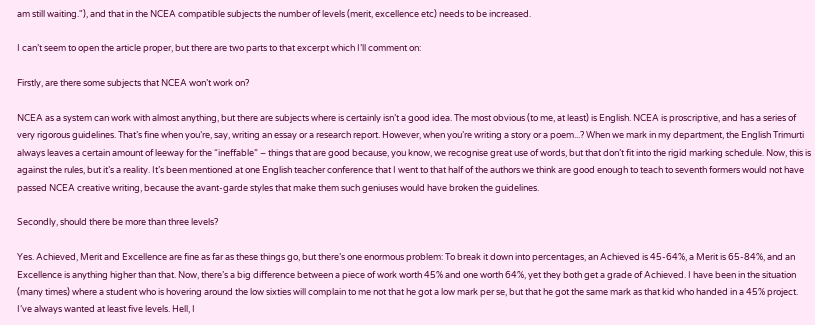am still waiting."), and that in the NCEA compatible subjects the number of levels (merit, excellence etc) needs to be increased.

I can’t seem to open the article proper, but there are two parts to that excerpt which I’ll comment on:

Firstly, are there some subjects that NCEA won’t work on?

NCEA as a system can work with almost anything, but there are subjects where is certainly isn’t a good idea. The most obvious (to me, at least) is English. NCEA is proscriptive, and has a series of very rigorous guidelines. That’s fine when you’re, say, writing an essay or a research report. However, when you’re writing a story or a poem...? When we mark in my department, the English Trimurti always leaves a certain amount of leeway for the “ineffable” – things that are good because, you know, we recognise great use of words, but that don’t fit into the rigid marking schedule. Now, this is against the rules, but it’s a reality. It’s been mentioned at one English teacher conference that I went to that half of the authors we think are good enough to teach to seventh formers would not have passed NCEA creative writing, because the avant-garde styles that make them such geniuses would have broken the guidelines.

Secondly, should there be more than three levels?

Yes. Achieved, Merit and Excellence are fine as far as these things go, but there’s one enormous problem: To break it down into percentages, an Achieved is 45-64%, a Merit is 65-84%, and an Excellence is anything higher than that. Now, there’s a big difference between a piece of work worth 45% and one worth 64%, yet they both get a grade of Achieved. I have been in the situation (many times) where a student who is hovering around the low sixties will complain to me not that he got a low mark per se, but that he got the same mark as that kid who handed in a 45% project. I’ve always wanted at least five levels. Hell, I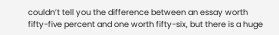couldn’t tell you the difference between an essay worth fifty-five percent and one worth fifty-six, but there is a huge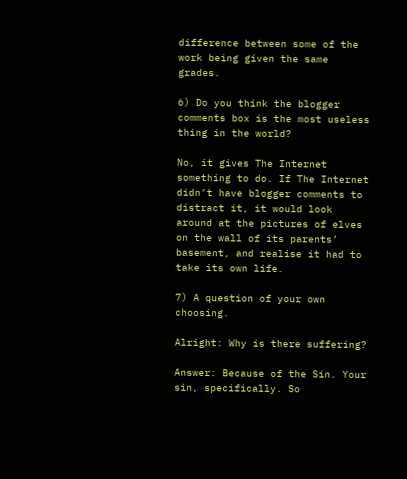difference between some of the work being given the same grades.

6) Do you think the blogger comments box is the most useless thing in the world?

No, it gives The Internet something to do. If The Internet didn’t have blogger comments to distract it, it would look around at the pictures of elves on the wall of its parents’ basement, and realise it had to take its own life.

7) A question of your own choosing.

Alright: Why is there suffering?

Answer: Because of the Sin. Your sin, specifically. So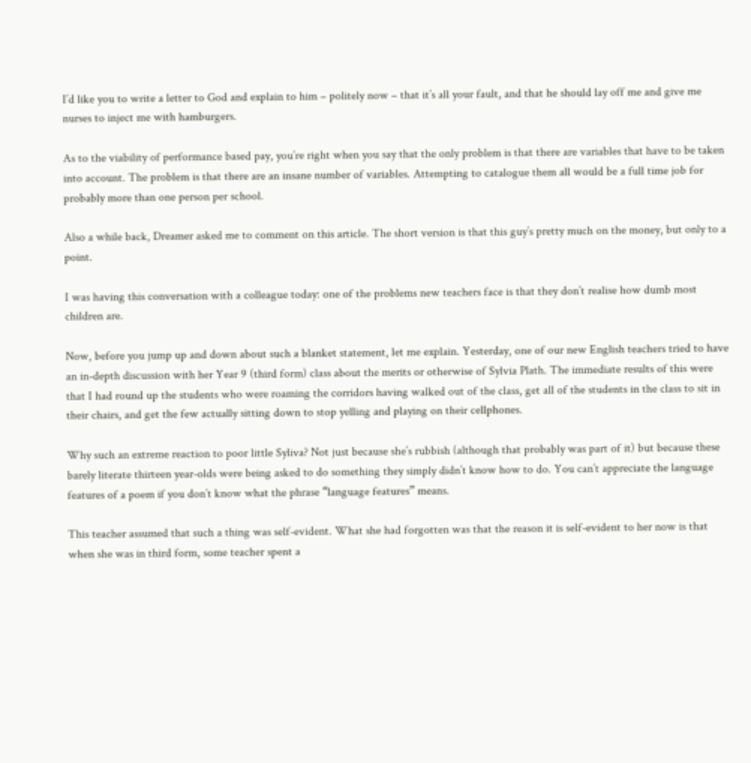I’d like you to write a letter to God and explain to him – politely now – that it’s all your fault, and that he should lay off me and give me nurses to inject me with hamburgers.

As to the viability of performance based pay, you’re right when you say that the only problem is that there are variables that have to be taken into account. The problem is that there are an insane number of variables. Attempting to catalogue them all would be a full time job for probably more than one person per school.

Also a while back, Dreamer asked me to comment on this article. The short version is that this guy’s pretty much on the money, but only to a point.

I was having this conversation with a colleague today: one of the problems new teachers face is that they don’t realise how dumb most children are.

Now, before you jump up and down about such a blanket statement, let me explain. Yesterday, one of our new English teachers tried to have an in-depth discussion with her Year 9 (third form) class about the merits or otherwise of Sylvia Plath. The immediate results of this were that I had round up the students who were roaming the corridors having walked out of the class, get all of the students in the class to sit in their chairs, and get the few actually sitting down to stop yelling and playing on their cellphones.

Why such an extreme reaction to poor little Syliva? Not just because she’s rubbish (although that probably was part of it) but because these barely literate thirteen year-olds were being asked to do something they simply didn’t know how to do. You can’t appreciate the language features of a poem if you don’t know what the phrase “language features” means.

This teacher assumed that such a thing was self-evident. What she had forgotten was that the reason it is self-evident to her now is that when she was in third form, some teacher spent a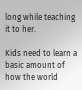long while teaching it to her.

Kids need to learn a basic amount of how the world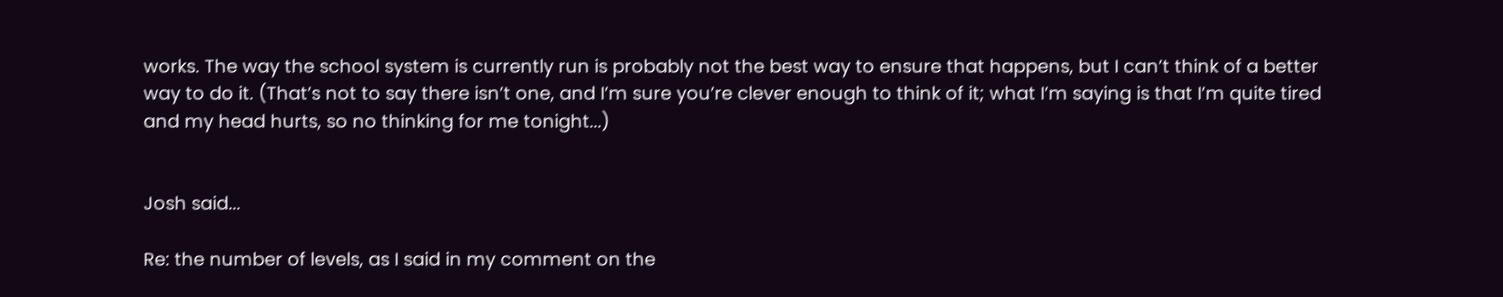works. The way the school system is currently run is probably not the best way to ensure that happens, but I can’t think of a better way to do it. (That’s not to say there isn’t one, and I’m sure you’re clever enough to think of it; what I’m saying is that I’m quite tired and my head hurts, so no thinking for me tonight...)


Josh said...

Re: the number of levels, as I said in my comment on the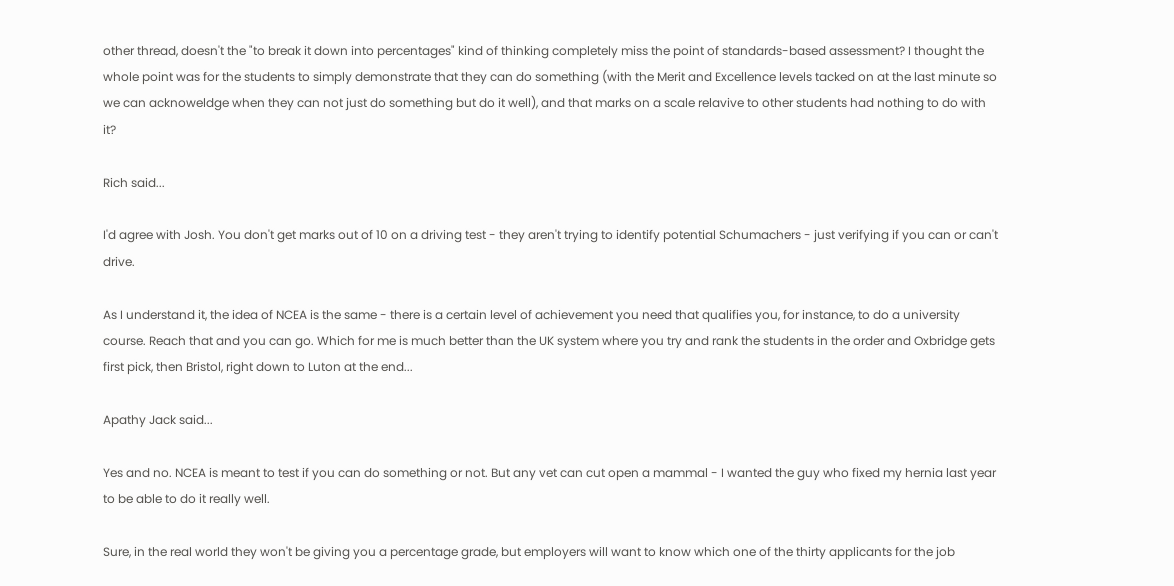other thread, doesn't the "to break it down into percentages" kind of thinking completely miss the point of standards-based assessment? I thought the whole point was for the students to simply demonstrate that they can do something (with the Merit and Excellence levels tacked on at the last minute so we can acknoweldge when they can not just do something but do it well), and that marks on a scale relavive to other students had nothing to do with it?

Rich said...

I'd agree with Josh. You don't get marks out of 10 on a driving test - they aren't trying to identify potential Schumachers - just verifying if you can or can't drive.

As I understand it, the idea of NCEA is the same - there is a certain level of achievement you need that qualifies you, for instance, to do a university course. Reach that and you can go. Which for me is much better than the UK system where you try and rank the students in the order and Oxbridge gets first pick, then Bristol, right down to Luton at the end...

Apathy Jack said...

Yes and no. NCEA is meant to test if you can do something or not. But any vet can cut open a mammal - I wanted the guy who fixed my hernia last year to be able to do it really well.

Sure, in the real world they won't be giving you a percentage grade, but employers will want to know which one of the thirty applicants for the job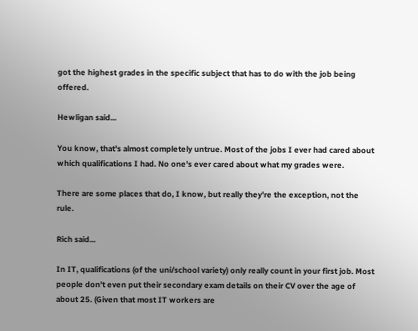got the highest grades in the specific subject that has to do with the job being offered.

Hewligan said...

You know, that's almost completely untrue. Most of the jobs I ever had cared about which qualifications I had. No one's ever cared about what my grades were.

There are some places that do, I know, but really they're the exception, not the rule.

Rich said...

In IT, qualifications (of the uni/school variety) only really count in your first job. Most people don't even put their secondary exam details on their CV over the age of about 25. (Given that most IT workers are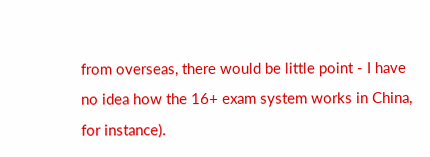from overseas, there would be little point - I have no idea how the 16+ exam system works in China, for instance).